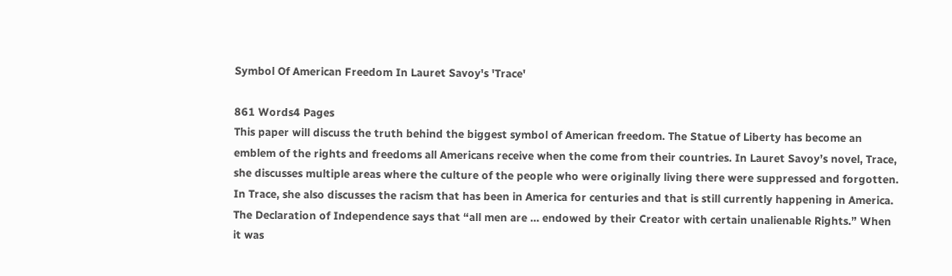Symbol Of American Freedom In Lauret Savoy's 'Trace'

861 Words4 Pages
This paper will discuss the truth behind the biggest symbol of American freedom. The Statue of Liberty has become an emblem of the rights and freedoms all Americans receive when the come from their countries. In Lauret Savoy’s novel, Trace, she discusses multiple areas where the culture of the people who were originally living there were suppressed and forgotten. In Trace, she also discusses the racism that has been in America for centuries and that is still currently happening in America. The Declaration of Independence says that “all men are … endowed by their Creator with certain unalienable Rights.” When it was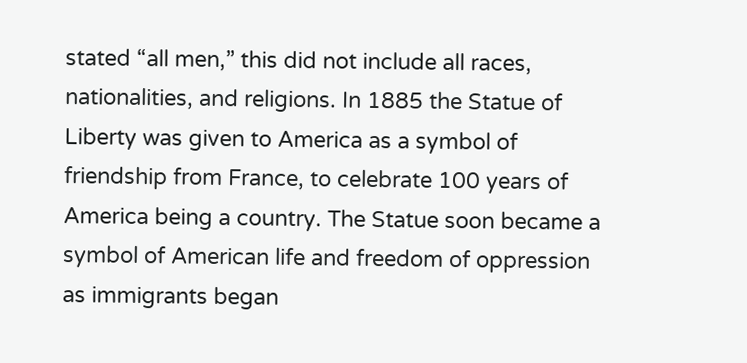stated “all men,” this did not include all races, nationalities, and religions. In 1885 the Statue of Liberty was given to America as a symbol of friendship from France, to celebrate 100 years of America being a country. The Statue soon became a symbol of American life and freedom of oppression as immigrants began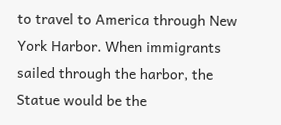to travel to America through New York Harbor. When immigrants sailed through the harbor, the Statue would be the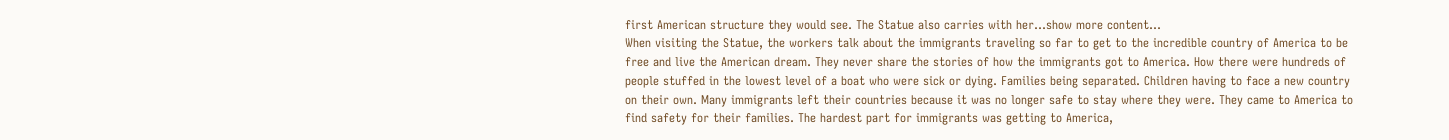first American structure they would see. The Statue also carries with her…show more content…
When visiting the Statue, the workers talk about the immigrants traveling so far to get to the incredible country of America to be free and live the American dream. They never share the stories of how the immigrants got to America. How there were hundreds of people stuffed in the lowest level of a boat who were sick or dying. Families being separated. Children having to face a new country on their own. Many immigrants left their countries because it was no longer safe to stay where they were. They came to America to find safety for their families. The hardest part for immigrants was getting to America,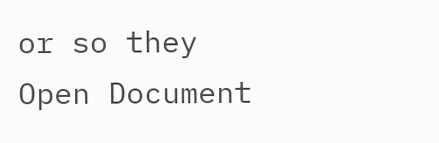or so they
Open Document